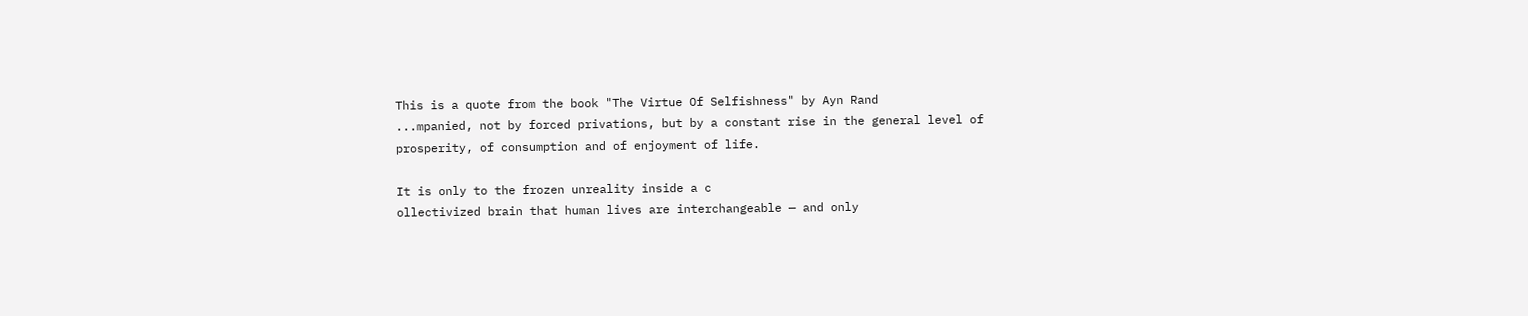This is a quote from the book "The Virtue Of Selfishness" by Ayn Rand
...mpanied, not by forced privations, but by a constant rise in the general level of prosperity, of consumption and of enjoyment of life.

It is only to the frozen unreality inside a c
ollectivized brain that human lives are interchangeable — and only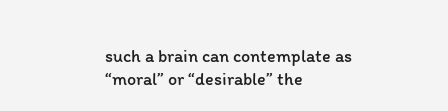such a brain can contemplate as “moral” or “desirable” the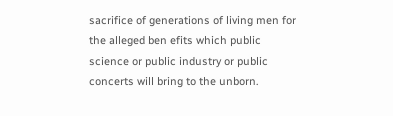sacrifice of generations of living men for the alleged ben efits which public science or public industry or public concerts will bring to the unborn.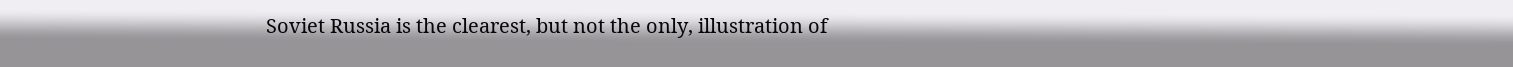Soviet Russia is the clearest, but not the only, illustration of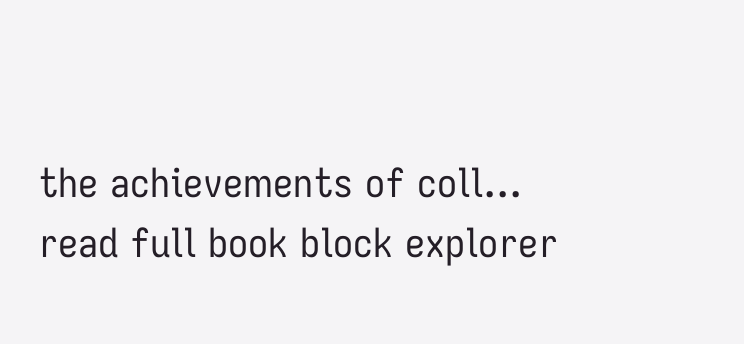the achievements of coll...
read full book block explorer